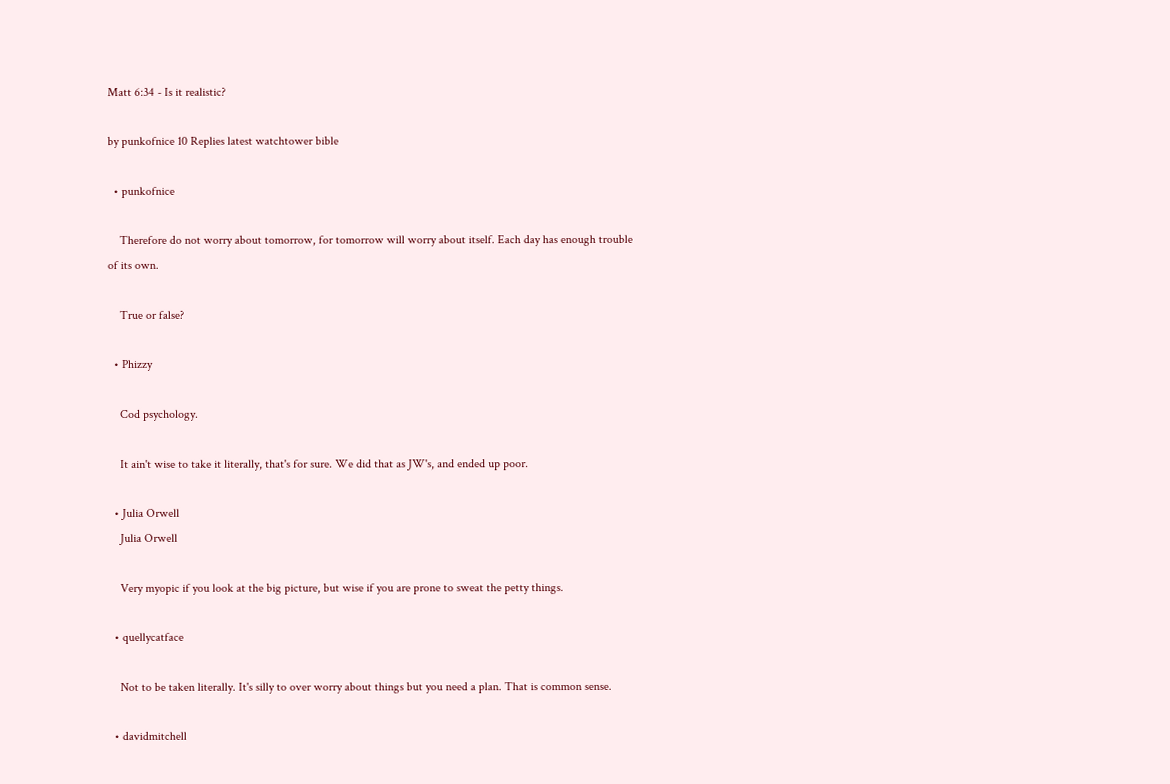Matt 6:34 - Is it realistic?

by punkofnice 10 Replies latest watchtower bible

  • punkofnice

    Therefore do not worry about tomorrow, for tomorrow will worry about itself. Each day has enough trouble of its own.

    True or false?

  • Phizzy

    Cod psychology.

    It ain't wise to take it literally, that's for sure. We did that as JW's, and ended up poor.

  • Julia Orwell
    Julia Orwell

    Very myopic if you look at the big picture, but wise if you are prone to sweat the petty things.

  • quellycatface

    Not to be taken literally. It's silly to over worry about things but you need a plan. That is common sense.

  • davidmitchell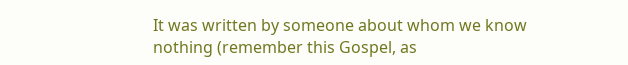It was written by someone about whom we know nothing (remember this Gospel, as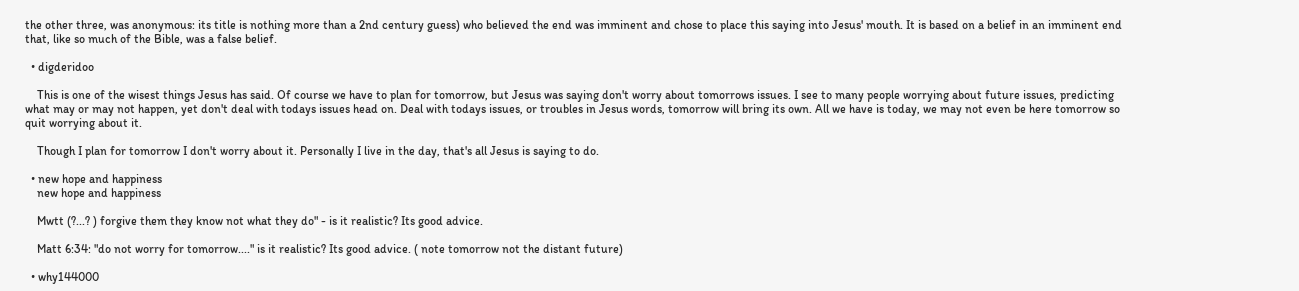the other three, was anonymous: its title is nothing more than a 2nd century guess) who believed the end was imminent and chose to place this saying into Jesus' mouth. It is based on a belief in an imminent end that, like so much of the Bible, was a false belief.

  • digderidoo

    This is one of the wisest things Jesus has said. Of course we have to plan for tomorrow, but Jesus was saying don't worry about tomorrows issues. I see to many people worrying about future issues, predicting what may or may not happen, yet don't deal with todays issues head on. Deal with todays issues, or troubles in Jesus words, tomorrow will bring its own. All we have is today, we may not even be here tomorrow so quit worrying about it.

    Though I plan for tomorrow I don't worry about it. Personally I live in the day, that's all Jesus is saying to do.

  • new hope and happiness
    new hope and happiness

    Mwtt (?...? ) forgive them they know not what they do" - is it realistic? Its good advice.

    Matt 6:34: "do not worry for tomorrow...." is it realistic? Its good advice. ( note tomorrow not the distant future)

  • why144000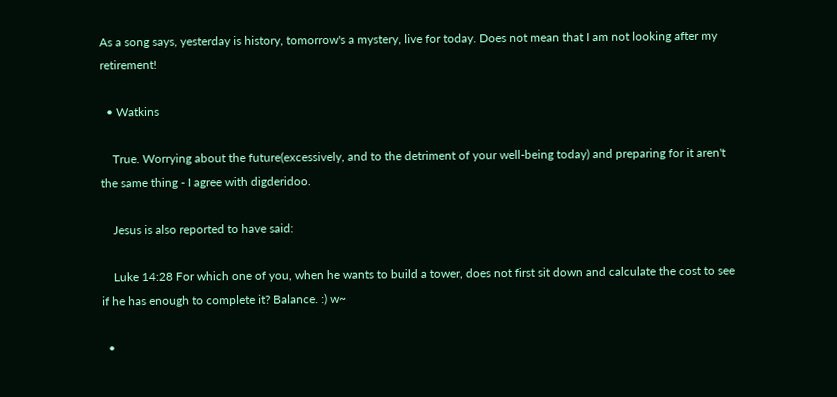As a song says, yesterday is history, tomorrow's a mystery, live for today. Does not mean that I am not looking after my retirement!

  • Watkins

    True. Worrying about the future(excessively, and to the detriment of your well-being today) and preparing for it aren't the same thing - I agree with digderidoo.

    Jesus is also reported to have said:

    Luke 14:28 For which one of you, when he wants to build a tower, does not first sit down and calculate the cost to see if he has enough to complete it? Balance. :) w~

  •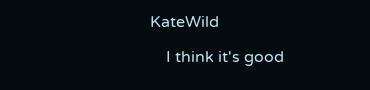KateWild

    I think it's good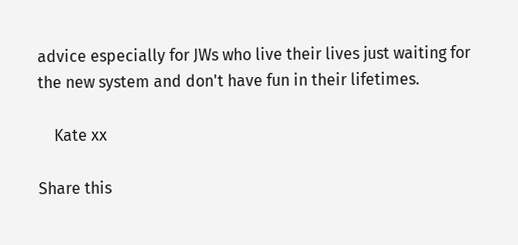advice especially for JWs who live their lives just waiting for the new system and don't have fun in their lifetimes.

    Kate xx

Share this